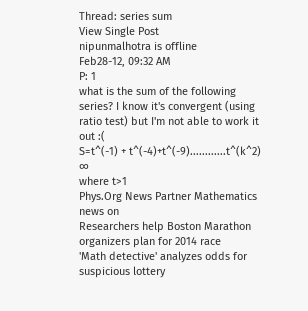Thread: series sum
View Single Post
nipunmalhotra is offline
Feb28-12, 09:32 AM
P: 1
what is the sum of the following series? I know it's convergent (using ratio test) but I'm not able to work it out :(
S=t^(-1) + t^(-4)+t^(-9)............t^(k^2) ∞
where t>1
Phys.Org News Partner Mathematics news on
Researchers help Boston Marathon organizers plan for 2014 race
'Math detective' analyzes odds for suspicious lottery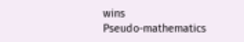wins
Pseudo-mathematics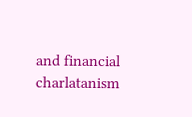and financial charlatanism